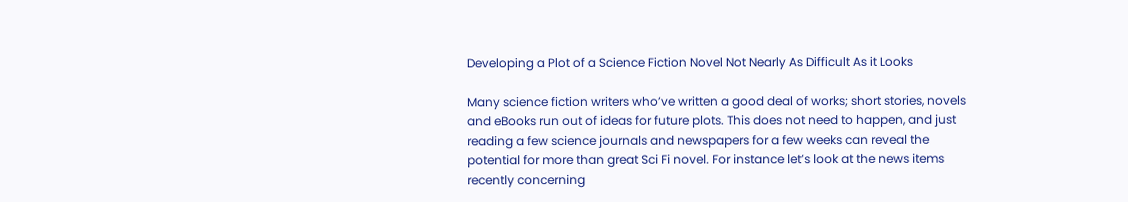Developing a Plot of a Science Fiction Novel Not Nearly As Difficult As it Looks

Many science fiction writers who’ve written a good deal of works; short stories, novels and eBooks run out of ideas for future plots. This does not need to happen, and just reading a few science journals and newspapers for a few weeks can reveal the potential for more than great Sci Fi novel. For instance let’s look at the news items recently concerning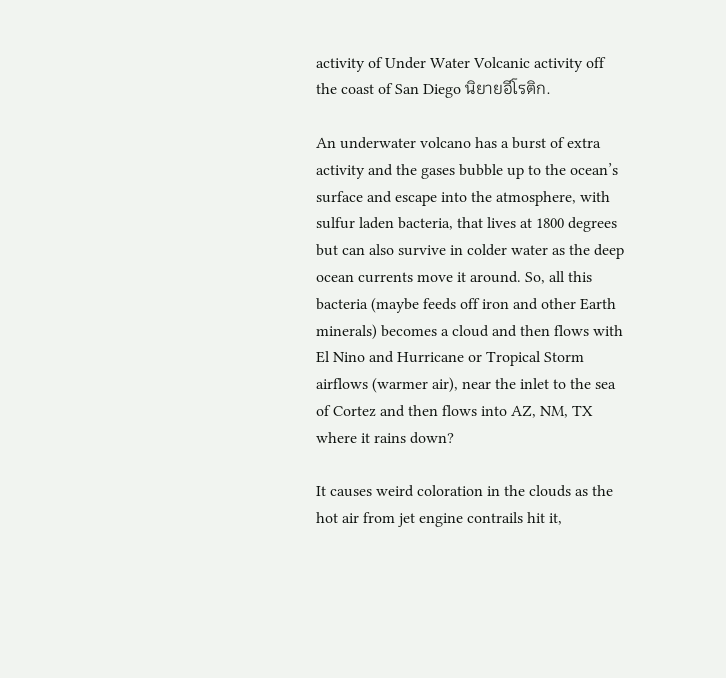activity of Under Water Volcanic activity off the coast of San Diego นิยายอีโรติก.

An underwater volcano has a burst of extra activity and the gases bubble up to the ocean’s surface and escape into the atmosphere, with sulfur laden bacteria, that lives at 1800 degrees but can also survive in colder water as the deep ocean currents move it around. So, all this bacteria (maybe feeds off iron and other Earth minerals) becomes a cloud and then flows with El Nino and Hurricane or Tropical Storm airflows (warmer air), near the inlet to the sea of Cortez and then flows into AZ, NM, TX where it rains down?

It causes weird coloration in the clouds as the hot air from jet engine contrails hit it,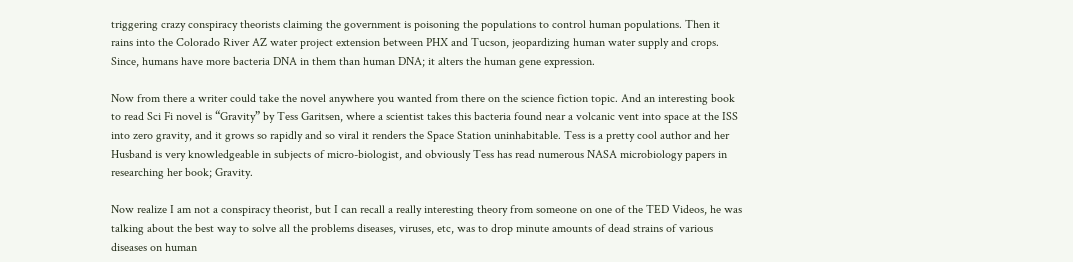triggering crazy conspiracy theorists claiming the government is poisoning the populations to control human populations. Then it rains into the Colorado River AZ water project extension between PHX and Tucson, jeopardizing human water supply and crops. Since, humans have more bacteria DNA in them than human DNA; it alters the human gene expression.

Now from there a writer could take the novel anywhere you wanted from there on the science fiction topic. And an interesting book to read Sci Fi novel is “Gravity” by Tess Garitsen, where a scientist takes this bacteria found near a volcanic vent into space at the ISS into zero gravity, and it grows so rapidly and so viral it renders the Space Station uninhabitable. Tess is a pretty cool author and her Husband is very knowledgeable in subjects of micro-biologist, and obviously Tess has read numerous NASA microbiology papers in researching her book; Gravity.

Now realize I am not a conspiracy theorist, but I can recall a really interesting theory from someone on one of the TED Videos, he was talking about the best way to solve all the problems diseases, viruses, etc, was to drop minute amounts of dead strains of various diseases on human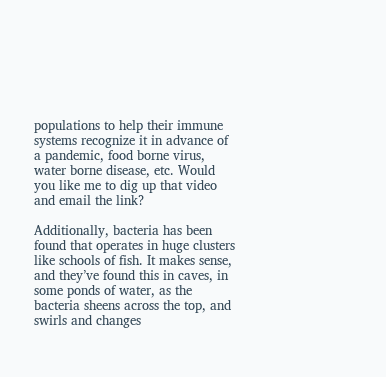populations to help their immune systems recognize it in advance of a pandemic, food borne virus, water borne disease, etc. Would you like me to dig up that video and email the link?

Additionally, bacteria has been found that operates in huge clusters like schools of fish. It makes sense, and they’ve found this in caves, in some ponds of water, as the bacteria sheens across the top, and swirls and changes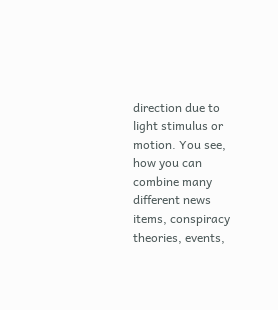direction due to light stimulus or motion. You see, how you can combine many different news items, conspiracy theories, events,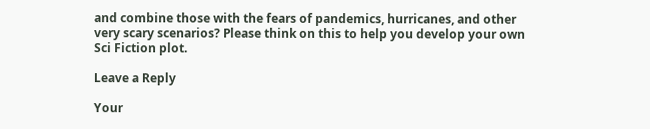and combine those with the fears of pandemics, hurricanes, and other very scary scenarios? Please think on this to help you develop your own Sci Fiction plot.

Leave a Reply

Your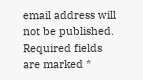email address will not be published. Required fields are marked *